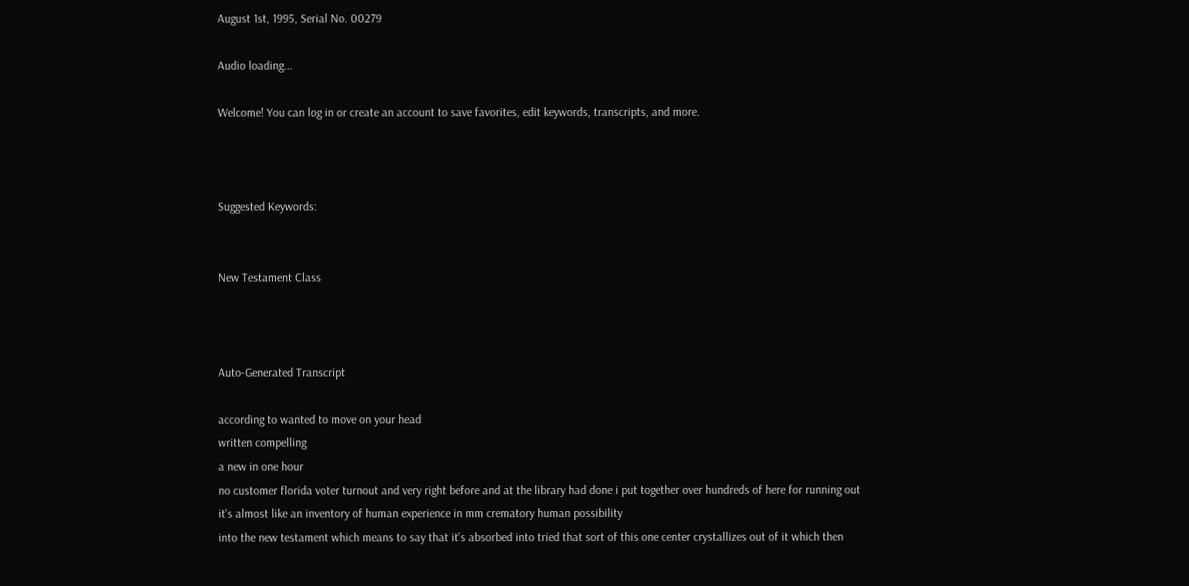August 1st, 1995, Serial No. 00279

Audio loading...

Welcome! You can log in or create an account to save favorites, edit keywords, transcripts, and more.



Suggested Keywords:


New Testament Class



Auto-Generated Transcript

according to wanted to move on your head
written compelling
a new in one hour
no customer florida voter turnout and very right before and at the library had done i put together over hundreds of here for running out
it's almost like an inventory of human experience in mm crematory human possibility
into the new testament which means to say that it's absorbed into tried that sort of this one center crystallizes out of it which then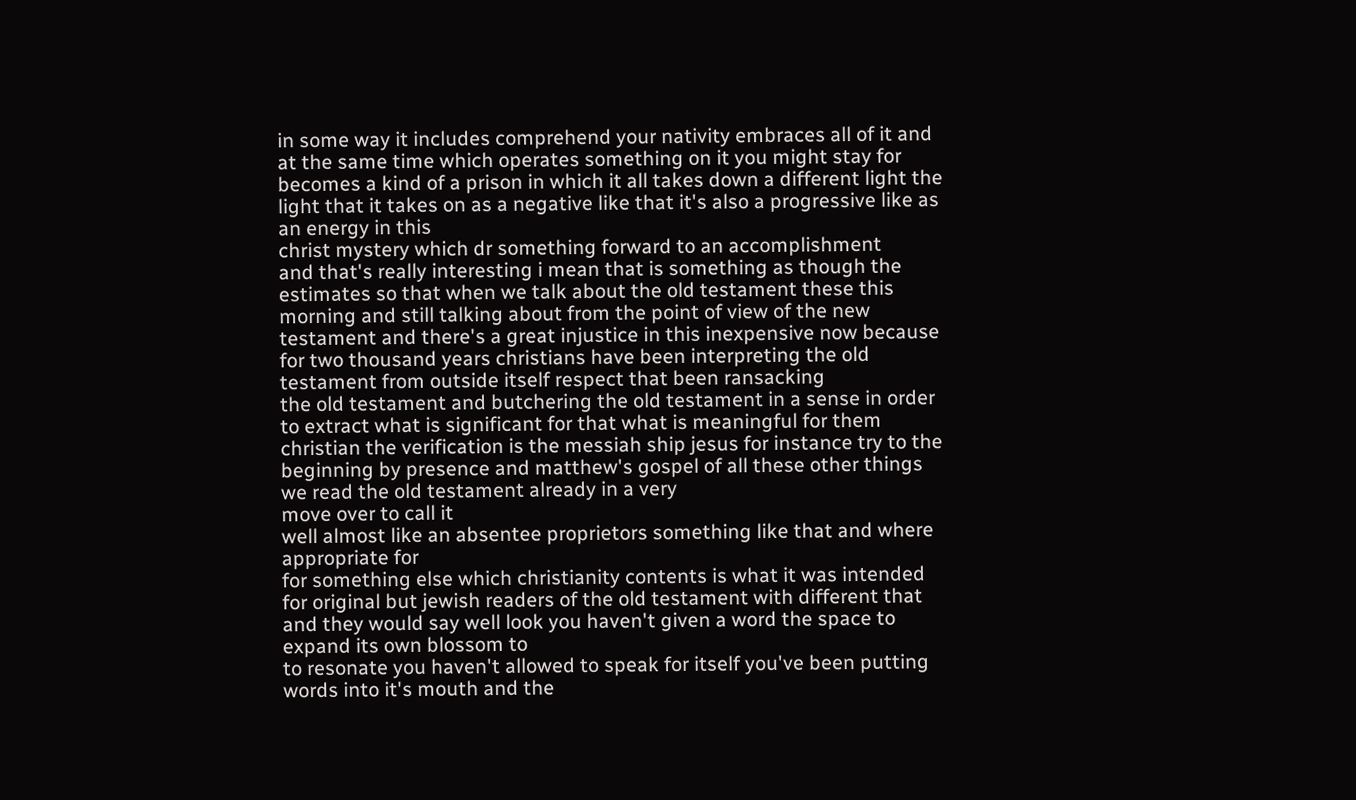in some way it includes comprehend your nativity embraces all of it and at the same time which operates something on it you might stay for becomes a kind of a prison in which it all takes down a different light the light that it takes on as a negative like that it's also a progressive like as an energy in this
christ mystery which dr something forward to an accomplishment
and that's really interesting i mean that is something as though the estimates so that when we talk about the old testament these this morning and still talking about from the point of view of the new testament and there's a great injustice in this inexpensive now because for two thousand years christians have been interpreting the old testament from outside itself respect that been ransacking
the old testament and butchering the old testament in a sense in order to extract what is significant for that what is meaningful for them christian the verification is the messiah ship jesus for instance try to the beginning by presence and matthew's gospel of all these other things we read the old testament already in a very
move over to call it
well almost like an absentee proprietors something like that and where appropriate for
for something else which christianity contents is what it was intended for original but jewish readers of the old testament with different that and they would say well look you haven't given a word the space to expand its own blossom to
to resonate you haven't allowed to speak for itself you've been putting words into it's mouth and the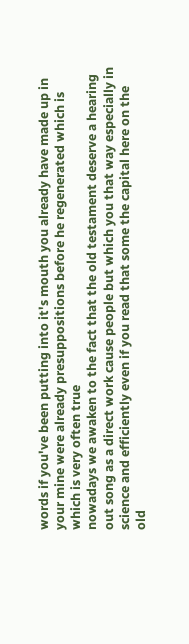words if you've been putting into it's mouth you already have made up in your mine were already presuppositions before he regenerated which is which is very often true
nowadays we awaken to the fact that the old testament deserve a hearing out song as a direct work cause people but which you that way especially in science and efficiently even if you read that some the capital here on the old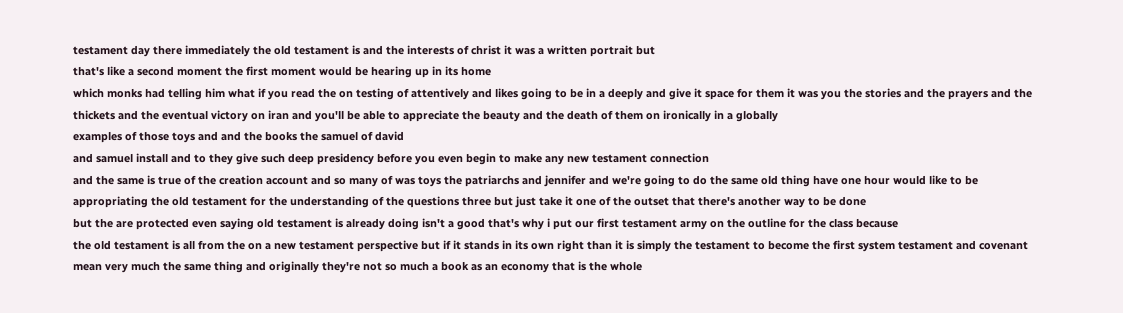testament day there immediately the old testament is and the interests of christ it was a written portrait but
that's like a second moment the first moment would be hearing up in its home
which monks had telling him what if you read the on testing of attentively and likes going to be in a deeply and give it space for them it was you the stories and the prayers and the thickets and the eventual victory on iran and you'll be able to appreciate the beauty and the death of them on ironically in a globally
examples of those toys and and the books the samuel of david
and samuel install and to they give such deep presidency before you even begin to make any new testament connection
and the same is true of the creation account and so many of was toys the patriarchs and jennifer and we're going to do the same old thing have one hour would like to be appropriating the old testament for the understanding of the questions three but just take it one of the outset that there's another way to be done
but the are protected even saying old testament is already doing isn't a good that's why i put our first testament army on the outline for the class because
the old testament is all from the on a new testament perspective but if it stands in its own right than it is simply the testament to become the first system testament and covenant mean very much the same thing and originally they're not so much a book as an economy that is the whole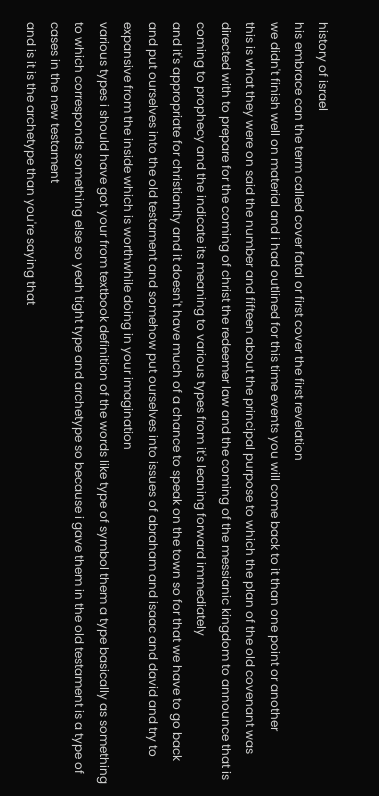history of israel
his embrace can the term called cover fatal or first cover the first revelation
we didn't finish well on material and i had outlined for this time events you will come back to it than one point or another
this is what they were on said the number and fifteen about the principal purpose to which the plan of the old covenant was directed with to prepare for the coming of christ the redeemer law and the coming of the messianic kingdom to announce that is coming to prophecy and the indicate its meaning to various types from it's leaning forward immediately
and it's appropriate for christianity and it doesn't have much of a chance to speak on the town so for that we have to go back and put ourselves into the old testament and somehow put ourselves into issues of abraham and isaac and david and try to expansive from the inside which is worthwhile doing in your imagination
various types i should have got your from textbook definition of the words like type of symbol them a type basically as something to which corresponds something else so yeah tight type and archetype so because i gave them in the old testament is a type of cases in the new testament
and is it is the archetype than you're saying that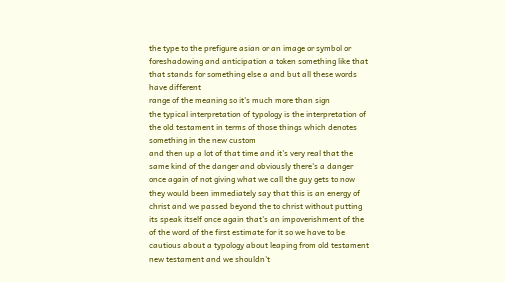the type to the prefigure asian or an image or symbol or foreshadowing and anticipation a token something like that that stands for something else a and but all these words have different
range of the meaning so it's much more than sign
the typical interpretation of typology is the interpretation of the old testament in terms of those things which denotes something in the new custom
and then up a lot of that time and it's very real that the same kind of the danger and obviously there's a danger once again of not giving what we call the guy gets to now they would been immediately say that this is an energy of christ and we passed beyond the to christ without putting its speak itself once again that's an impoverishment of the
of the word of the first estimate for it so we have to be cautious about a typology about leaping from old testament new testament and we shouldn't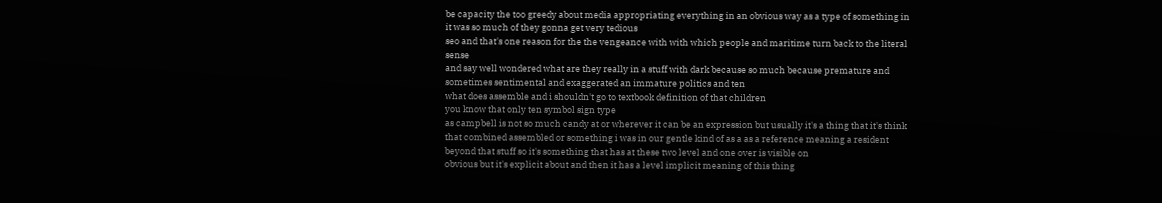be capacity the too greedy about media appropriating everything in an obvious way as a type of something in it was so much of they gonna get very tedious
seo and that's one reason for the the vengeance with with which people and maritime turn back to the literal sense
and say well wondered what are they really in a stuff with dark because so much because premature and sometimes sentimental and exaggerated an immature politics and ten
what does assemble and i shouldn't go to textbook definition of that children
you know that only ten symbol sign type
as campbell is not so much candy at or wherever it can be an expression but usually it's a thing that it's think that combined assembled or something i was in our gentle kind of as a as a reference meaning a resident beyond that stuff so it's something that has at these two level and one over is visible on
obvious but it's explicit about and then it has a level implicit meaning of this thing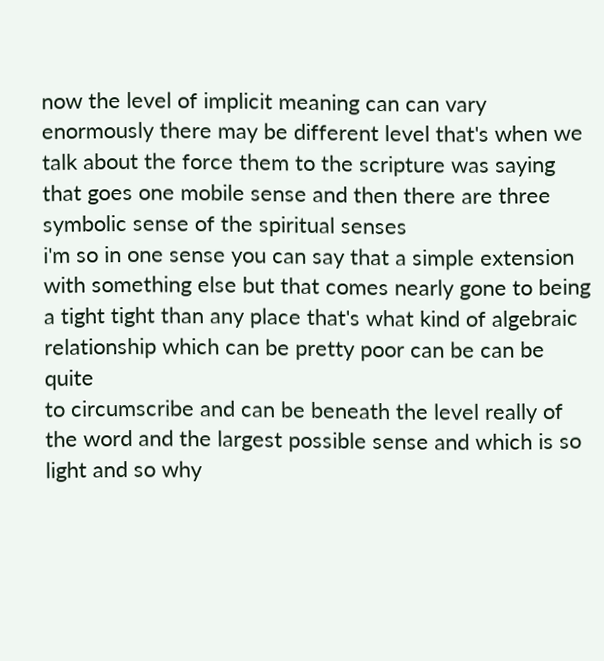now the level of implicit meaning can can vary enormously there may be different level that's when we talk about the force them to the scripture was saying that goes one mobile sense and then there are three symbolic sense of the spiritual senses
i'm so in one sense you can say that a simple extension with something else but that comes nearly gone to being a tight tight than any place that's what kind of algebraic relationship which can be pretty poor can be can be quite
to circumscribe and can be beneath the level really of the word and the largest possible sense and which is so light and so why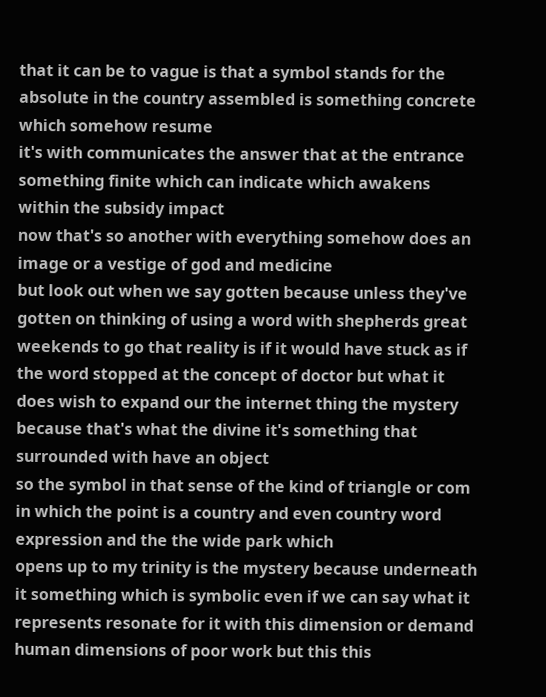that it can be to vague is that a symbol stands for the absolute in the country assembled is something concrete which somehow resume
it's with communicates the answer that at the entrance something finite which can indicate which awakens within the subsidy impact
now that's so another with everything somehow does an image or a vestige of god and medicine
but look out when we say gotten because unless they've gotten on thinking of using a word with shepherds great weekends to go that reality is if it would have stuck as if the word stopped at the concept of doctor but what it does wish to expand our the internet thing the mystery because that's what the divine it's something that surrounded with have an object
so the symbol in that sense of the kind of triangle or com in which the point is a country and even country word expression and the the wide park which
opens up to my trinity is the mystery because underneath it something which is symbolic even if we can say what it represents resonate for it with this dimension or demand human dimensions of poor work but this this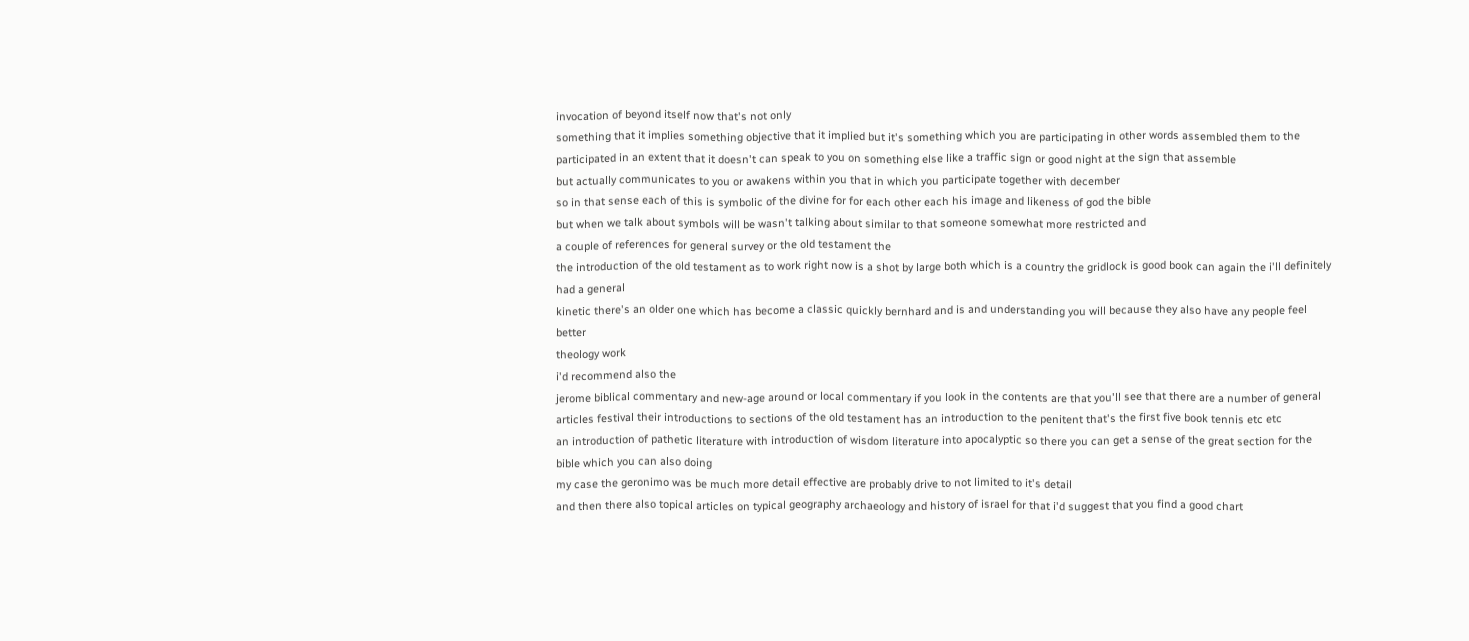invocation of beyond itself now that's not only
something that it implies something objective that it implied but it's something which you are participating in other words assembled them to the participated in an extent that it doesn't can speak to you on something else like a traffic sign or good night at the sign that assemble
but actually communicates to you or awakens within you that in which you participate together with december
so in that sense each of this is symbolic of the divine for for each other each his image and likeness of god the bible
but when we talk about symbols will be wasn't talking about similar to that someone somewhat more restricted and
a couple of references for general survey or the old testament the
the introduction of the old testament as to work right now is a shot by large both which is a country the gridlock is good book can again the i'll definitely
had a general
kinetic there's an older one which has become a classic quickly bernhard and is and understanding you will because they also have any people feel better
theology work
i'd recommend also the
jerome biblical commentary and new-age around or local commentary if you look in the contents are that you'll see that there are a number of general articles festival their introductions to sections of the old testament has an introduction to the penitent that's the first five book tennis etc etc
an introduction of pathetic literature with introduction of wisdom literature into apocalyptic so there you can get a sense of the great section for the bible which you can also doing
my case the geronimo was be much more detail effective are probably drive to not limited to it's detail
and then there also topical articles on typical geography archaeology and history of israel for that i'd suggest that you find a good chart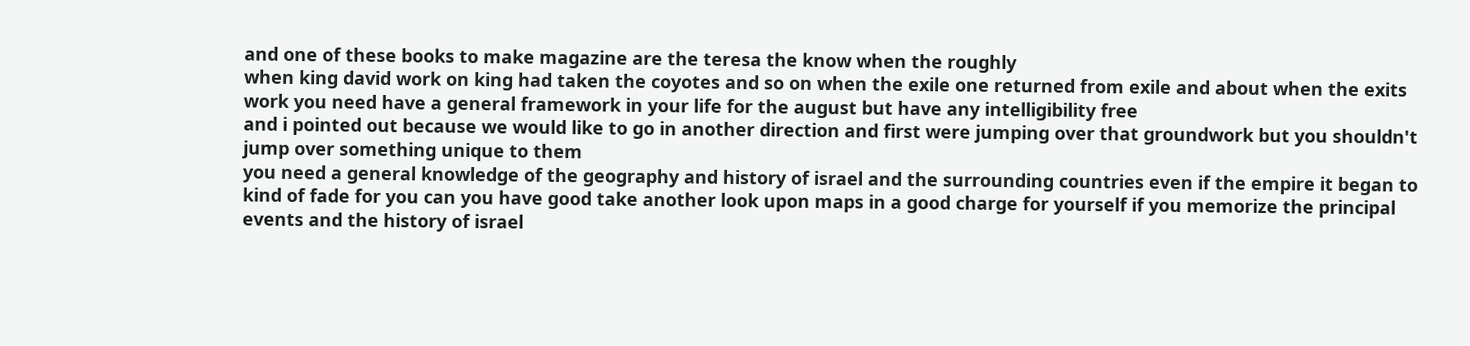and one of these books to make magazine are the teresa the know when the roughly
when king david work on king had taken the coyotes and so on when the exile one returned from exile and about when the exits work you need have a general framework in your life for the august but have any intelligibility free
and i pointed out because we would like to go in another direction and first were jumping over that groundwork but you shouldn't jump over something unique to them
you need a general knowledge of the geography and history of israel and the surrounding countries even if the empire it began to kind of fade for you can you have good take another look upon maps in a good charge for yourself if you memorize the principal events and the history of israel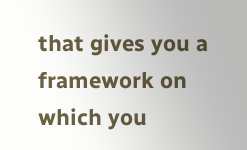that gives you a framework on which you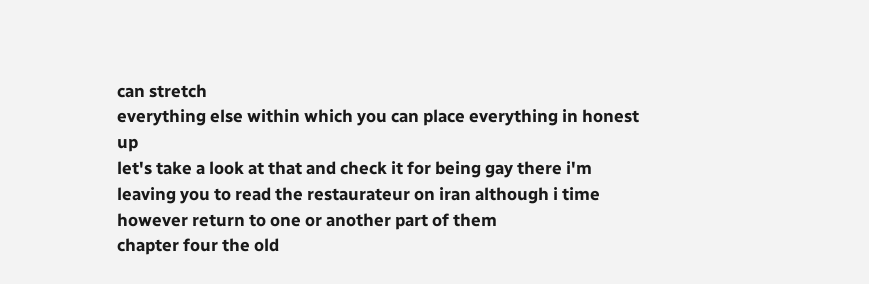can stretch
everything else within which you can place everything in honest up
let's take a look at that and check it for being gay there i'm leaving you to read the restaurateur on iran although i time however return to one or another part of them
chapter four the old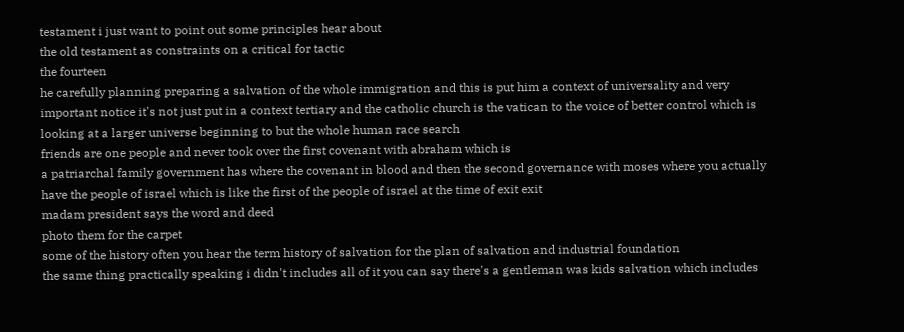testament i just want to point out some principles hear about
the old testament as constraints on a critical for tactic
the fourteen
he carefully planning preparing a salvation of the whole immigration and this is put him a context of universality and very important notice it's not just put in a context tertiary and the catholic church is the vatican to the voice of better control which is looking at a larger universe beginning to but the whole human race search
friends are one people and never took over the first covenant with abraham which is
a patriarchal family government has where the covenant in blood and then the second governance with moses where you actually have the people of israel which is like the first of the people of israel at the time of exit exit
madam president says the word and deed
photo them for the carpet
some of the history often you hear the term history of salvation for the plan of salvation and industrial foundation
the same thing practically speaking i didn't includes all of it you can say there's a gentleman was kids salvation which includes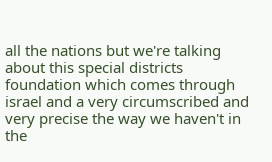all the nations but we're talking about this special districts foundation which comes through israel and a very circumscribed and very precise the way we haven't in the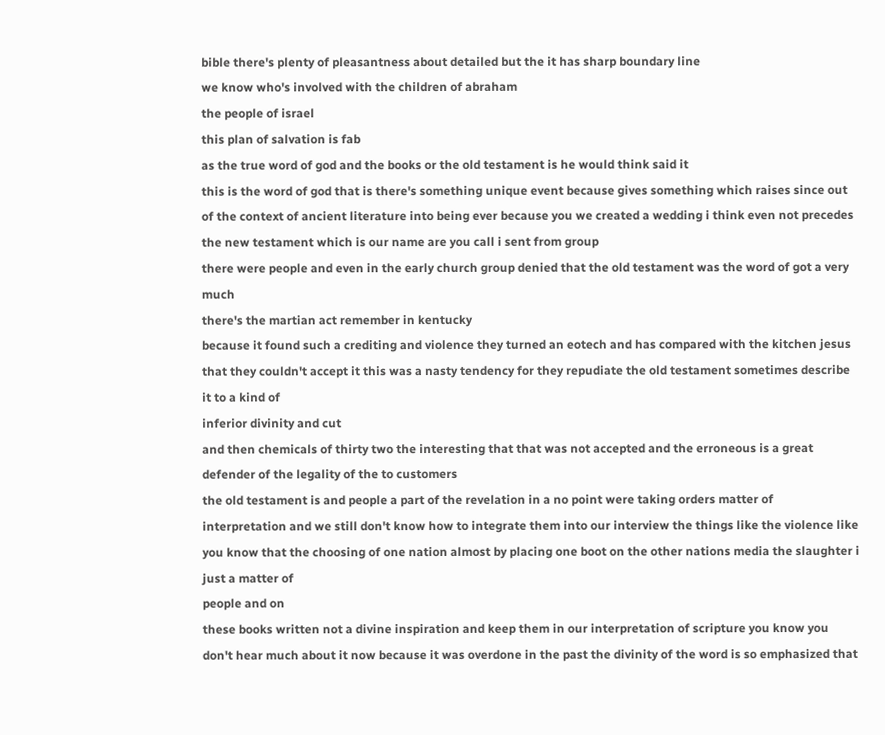bible there's plenty of pleasantness about detailed but the it has sharp boundary line
we know who's involved with the children of abraham
the people of israel
this plan of salvation is fab
as the true word of god and the books or the old testament is he would think said it
this is the word of god that is there's something unique event because gives something which raises since out of the context of ancient literature into being ever because you we created a wedding i think even not precedes the new testament which is our name are you call i sent from group
there were people and even in the early church group denied that the old testament was the word of got a very much
there's the martian act remember in kentucky
because it found such a crediting and violence they turned an eotech and has compared with the kitchen jesus that they couldn't accept it this was a nasty tendency for they repudiate the old testament sometimes describe it to a kind of
inferior divinity and cut
and then chemicals of thirty two the interesting that that was not accepted and the erroneous is a great defender of the legality of the to customers
the old testament is and people a part of the revelation in a no point were taking orders matter of interpretation and we still don't know how to integrate them into our interview the things like the violence like
you know that the choosing of one nation almost by placing one boot on the other nations media the slaughter i just a matter of
people and on
these books written not a divine inspiration and keep them in our interpretation of scripture you know you don't hear much about it now because it was overdone in the past the divinity of the word is so emphasized that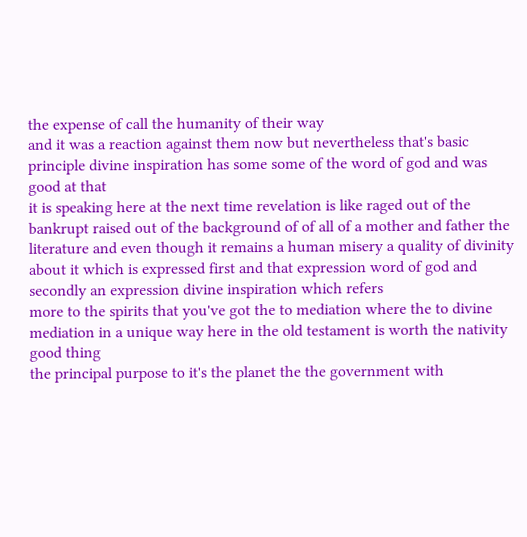the expense of call the humanity of their way
and it was a reaction against them now but nevertheless that's basic principle divine inspiration has some some of the word of god and was good at that
it is speaking here at the next time revelation is like raged out of the bankrupt raised out of the background of of all of a mother and father the literature and even though it remains a human misery a quality of divinity about it which is expressed first and that expression word of god and secondly an expression divine inspiration which refers
more to the spirits that you've got the to mediation where the to divine mediation in a unique way here in the old testament is worth the nativity
good thing
the principal purpose to it's the planet the the government with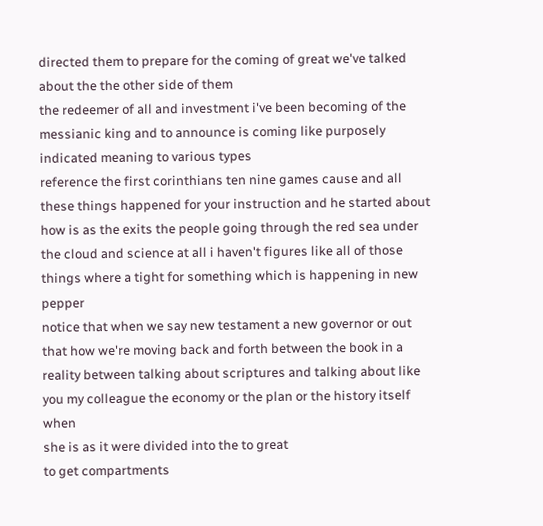directed them to prepare for the coming of great we've talked about the the other side of them
the redeemer of all and investment i've been becoming of the messianic king and to announce is coming like purposely indicated meaning to various types
reference the first corinthians ten nine games cause and all these things happened for your instruction and he started about how is as the exits the people going through the red sea under the cloud and science at all i haven't figures like all of those things where a tight for something which is happening in new pepper
notice that when we say new testament a new governor or out that how we're moving back and forth between the book in a reality between talking about scriptures and talking about like you my colleague the economy or the plan or the history itself when
she is as it were divided into the to great
to get compartments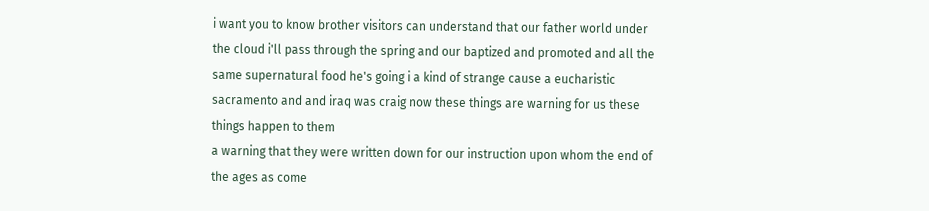i want you to know brother visitors can understand that our father world under the cloud i'll pass through the spring and our baptized and promoted and all the same supernatural food he's going i a kind of strange cause a eucharistic sacramento and and iraq was craig now these things are warning for us these things happen to them
a warning that they were written down for our instruction upon whom the end of the ages as come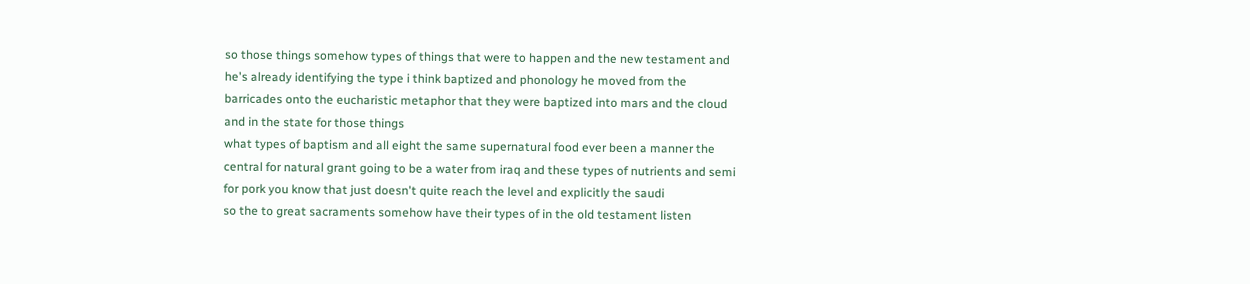so those things somehow types of things that were to happen and the new testament and he's already identifying the type i think baptized and phonology he moved from the barricades onto the eucharistic metaphor that they were baptized into mars and the cloud and in the state for those things
what types of baptism and all eight the same supernatural food ever been a manner the central for natural grant going to be a water from iraq and these types of nutrients and semi for pork you know that just doesn't quite reach the level and explicitly the saudi
so the to great sacraments somehow have their types of in the old testament listen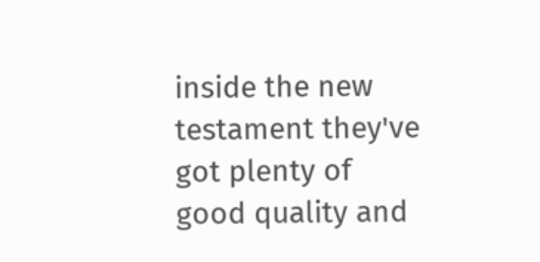inside the new testament they've got plenty of good quality and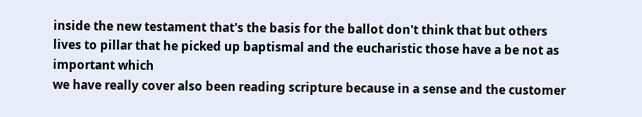inside the new testament that's the basis for the ballot don't think that but others lives to pillar that he picked up baptismal and the eucharistic those have a be not as important which
we have really cover also been reading scripture because in a sense and the customer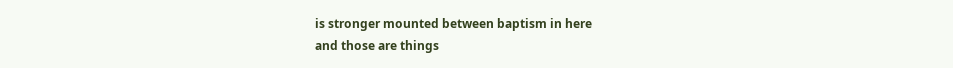is stronger mounted between baptism in here
and those are things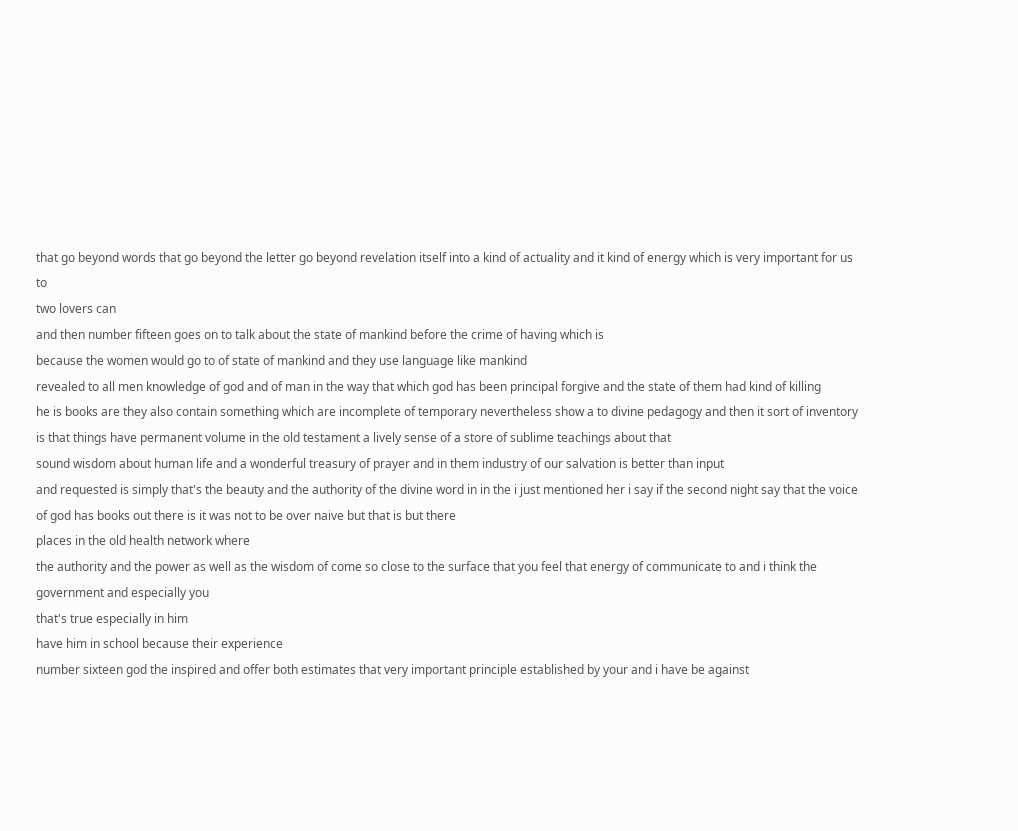that go beyond words that go beyond the letter go beyond revelation itself into a kind of actuality and it kind of energy which is very important for us to
two lovers can
and then number fifteen goes on to talk about the state of mankind before the crime of having which is
because the women would go to of state of mankind and they use language like mankind
revealed to all men knowledge of god and of man in the way that which god has been principal forgive and the state of them had kind of killing
he is books are they also contain something which are incomplete of temporary nevertheless show a to divine pedagogy and then it sort of inventory is that things have permanent volume in the old testament a lively sense of a store of sublime teachings about that
sound wisdom about human life and a wonderful treasury of prayer and in them industry of our salvation is better than input
and requested is simply that's the beauty and the authority of the divine word in in the i just mentioned her i say if the second night say that the voice of god has books out there is it was not to be over naive but that is but there
places in the old health network where
the authority and the power as well as the wisdom of come so close to the surface that you feel that energy of communicate to and i think the government and especially you
that's true especially in him
have him in school because their experience
number sixteen god the inspired and offer both estimates that very important principle established by your and i have be against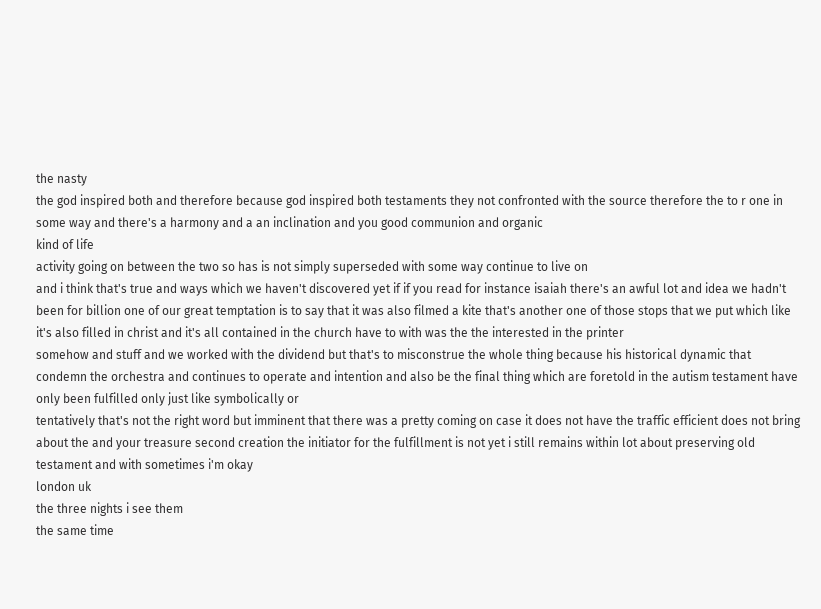the nasty
the god inspired both and therefore because god inspired both testaments they not confronted with the source therefore the to r one in some way and there's a harmony and a an inclination and you good communion and organic
kind of life
activity going on between the two so has is not simply superseded with some way continue to live on
and i think that's true and ways which we haven't discovered yet if if you read for instance isaiah there's an awful lot and idea we hadn't been for billion one of our great temptation is to say that it was also filmed a kite that's another one of those stops that we put which like it's also filled in christ and it's all contained in the church have to with was the the interested in the printer
somehow and stuff and we worked with the dividend but that's to misconstrue the whole thing because his historical dynamic that condemn the orchestra and continues to operate and intention and also be the final thing which are foretold in the autism testament have only been fulfilled only just like symbolically or
tentatively that's not the right word but imminent that there was a pretty coming on case it does not have the traffic efficient does not bring about the and your treasure second creation the initiator for the fulfillment is not yet i still remains within lot about preserving old testament and with sometimes i'm okay
london uk
the three nights i see them
the same time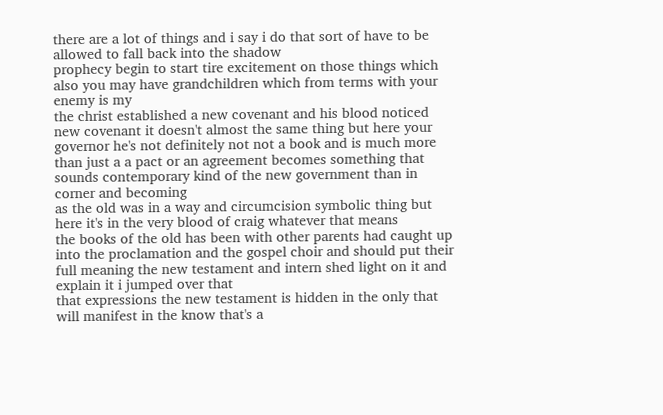there are a lot of things and i say i do that sort of have to be allowed to fall back into the shadow
prophecy begin to start tire excitement on those things which also you may have grandchildren which from terms with your enemy is my
the christ established a new covenant and his blood noticed new covenant it doesn't almost the same thing but here your governor he's not definitely not not a book and is much more than just a a pact or an agreement becomes something that sounds contemporary kind of the new government than in corner and becoming
as the old was in a way and circumcision symbolic thing but here it's in the very blood of craig whatever that means
the books of the old has been with other parents had caught up into the proclamation and the gospel choir and should put their full meaning the new testament and intern shed light on it and explain it i jumped over that
that expressions the new testament is hidden in the only that will manifest in the know that's a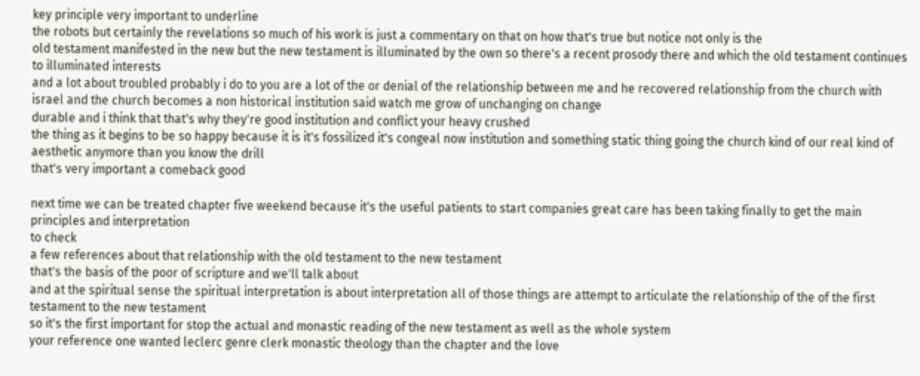key principle very important to underline
the robots but certainly the revelations so much of his work is just a commentary on that on how that's true but notice not only is the
old testament manifested in the new but the new testament is illuminated by the own so there's a recent prosody there and which the old testament continues to illuminated interests
and a lot about troubled probably i do to you are a lot of the or denial of the relationship between me and he recovered relationship from the church with israel and the church becomes a non historical institution said watch me grow of unchanging on change
durable and i think that that's why they're good institution and conflict your heavy crushed
the thing as it begins to be so happy because it is it's fossilized it's congeal now institution and something static thing going the church kind of our real kind of aesthetic anymore than you know the drill
that's very important a comeback good

next time we can be treated chapter five weekend because it's the useful patients to start companies great care has been taking finally to get the main principles and interpretation
to check
a few references about that relationship with the old testament to the new testament
that's the basis of the poor of scripture and we'll talk about
and at the spiritual sense the spiritual interpretation is about interpretation all of those things are attempt to articulate the relationship of the of the first testament to the new testament
so it's the first important for stop the actual and monastic reading of the new testament as well as the whole system
your reference one wanted leclerc genre clerk monastic theology than the chapter and the love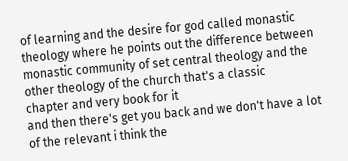of learning and the desire for god called monastic theology where he points out the difference between monastic community of set central theology and the other theology of the church that's a classic
chapter and very book for it
and then there's get you back and we don't have a lot of the relevant i think the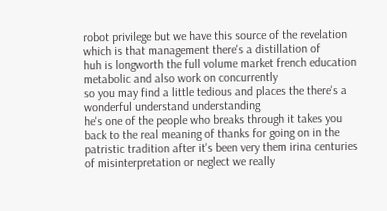robot privilege but we have this source of the revelation which is that management there's a distillation of
huh is longworth the full volume market french education metabolic and also work on concurrently
so you may find a little tedious and places the there's a wonderful understand understanding
he's one of the people who breaks through it takes you back to the real meaning of thanks for going on in the patristic tradition after it's been very them irina centuries of misinterpretation or neglect we really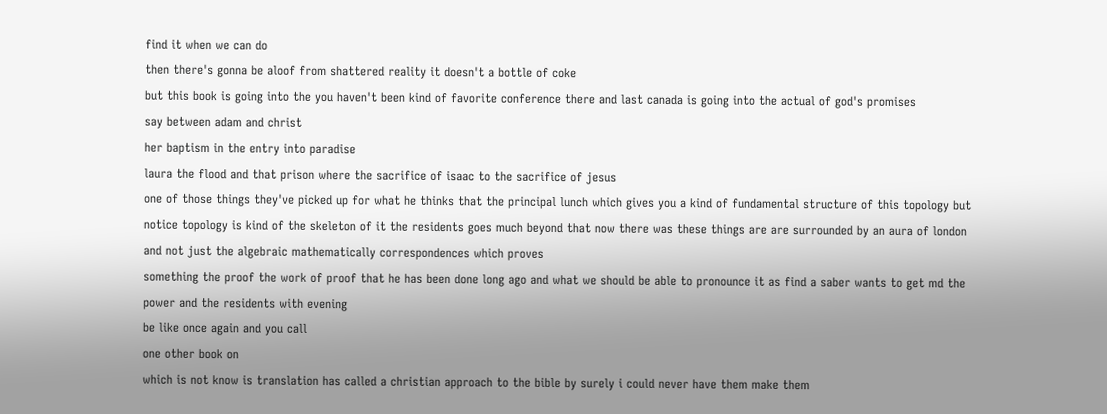find it when we can do
then there's gonna be aloof from shattered reality it doesn't a bottle of coke
but this book is going into the you haven't been kind of favorite conference there and last canada is going into the actual of god's promises
say between adam and christ
her baptism in the entry into paradise
laura the flood and that prison where the sacrifice of isaac to the sacrifice of jesus
one of those things they've picked up for what he thinks that the principal lunch which gives you a kind of fundamental structure of this topology but notice topology is kind of the skeleton of it the residents goes much beyond that now there was these things are are surrounded by an aura of london and not just the algebraic mathematically correspondences which proves
something the proof the work of proof that he has been done long ago and what we should be able to pronounce it as find a saber wants to get md the power and the residents with evening
be like once again and you call
one other book on
which is not know is translation has called a christian approach to the bible by surely i could never have them make them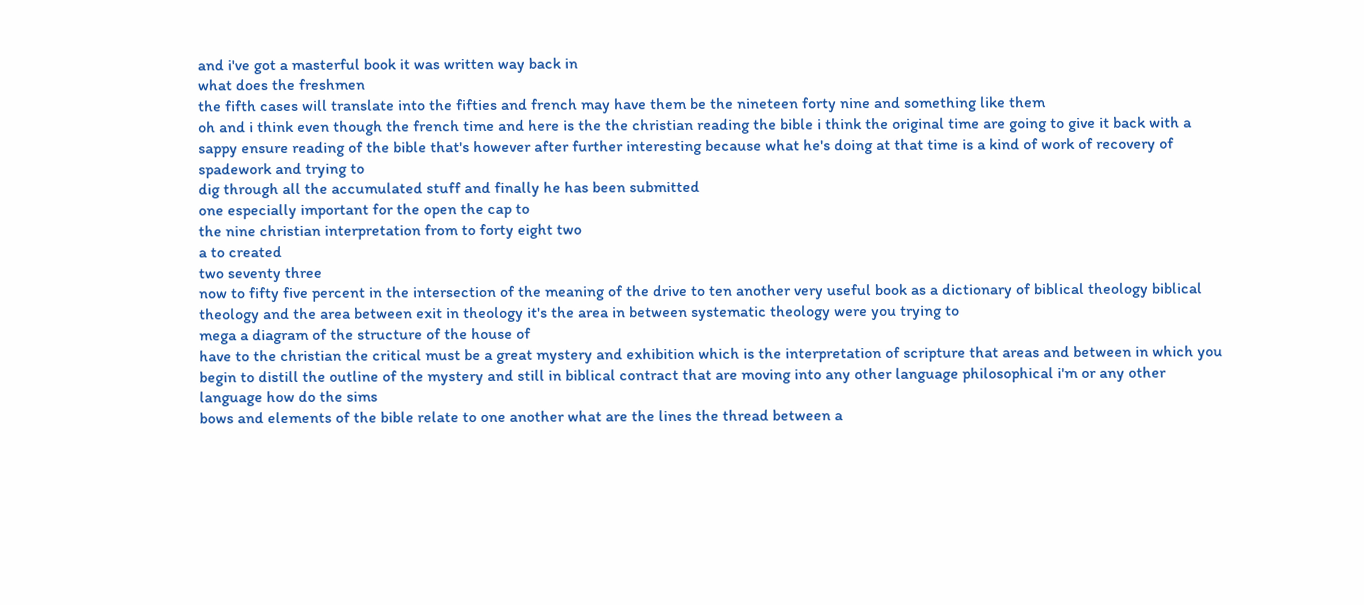and i've got a masterful book it was written way back in
what does the freshmen
the fifth cases will translate into the fifties and french may have them be the nineteen forty nine and something like them
oh and i think even though the french time and here is the the christian reading the bible i think the original time are going to give it back with a sappy ensure reading of the bible that's however after further interesting because what he's doing at that time is a kind of work of recovery of spadework and trying to
dig through all the accumulated stuff and finally he has been submitted
one especially important for the open the cap to
the nine christian interpretation from to forty eight two
a to created
two seventy three
now to fifty five percent in the intersection of the meaning of the drive to ten another very useful book as a dictionary of biblical theology biblical theology and the area between exit in theology it's the area in between systematic theology were you trying to
mega a diagram of the structure of the house of
have to the christian the critical must be a great mystery and exhibition which is the interpretation of scripture that areas and between in which you begin to distill the outline of the mystery and still in biblical contract that are moving into any other language philosophical i'm or any other language how do the sims
bows and elements of the bible relate to one another what are the lines the thread between a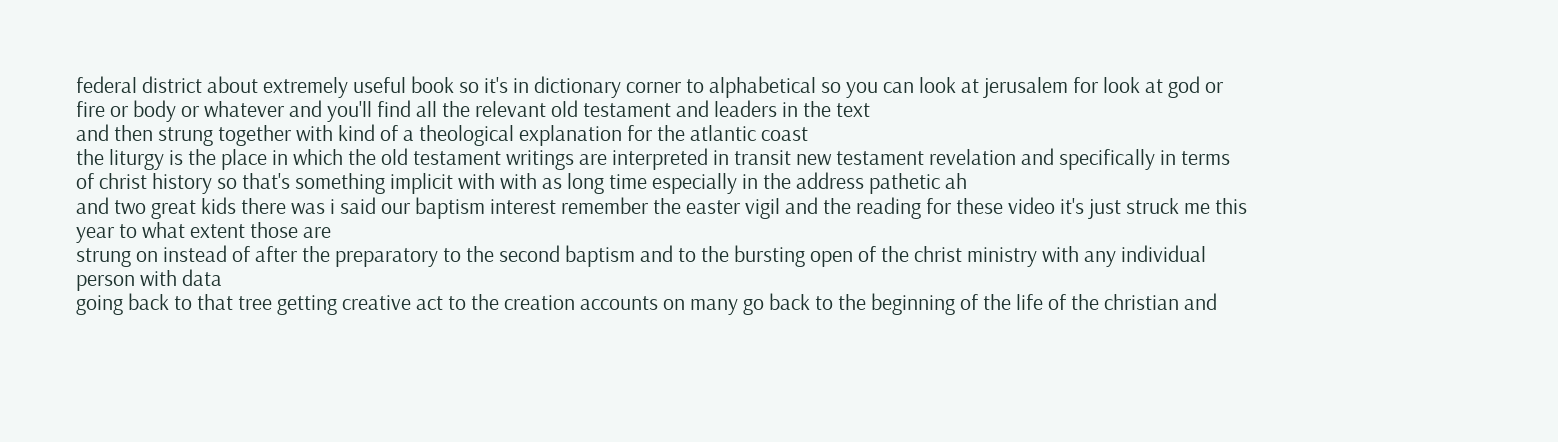federal district about extremely useful book so it's in dictionary corner to alphabetical so you can look at jerusalem for look at god or fire or body or whatever and you'll find all the relevant old testament and leaders in the text
and then strung together with kind of a theological explanation for the atlantic coast
the liturgy is the place in which the old testament writings are interpreted in transit new testament revelation and specifically in terms of christ history so that's something implicit with with as long time especially in the address pathetic ah
and two great kids there was i said our baptism interest remember the easter vigil and the reading for these video it's just struck me this year to what extent those are
strung on instead of after the preparatory to the second baptism and to the bursting open of the christ ministry with any individual person with data
going back to that tree getting creative act to the creation accounts on many go back to the beginning of the life of the christian and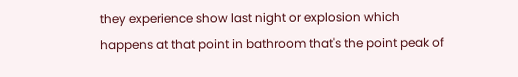they experience show last night or explosion which happens at that point in bathroom that's the point peak of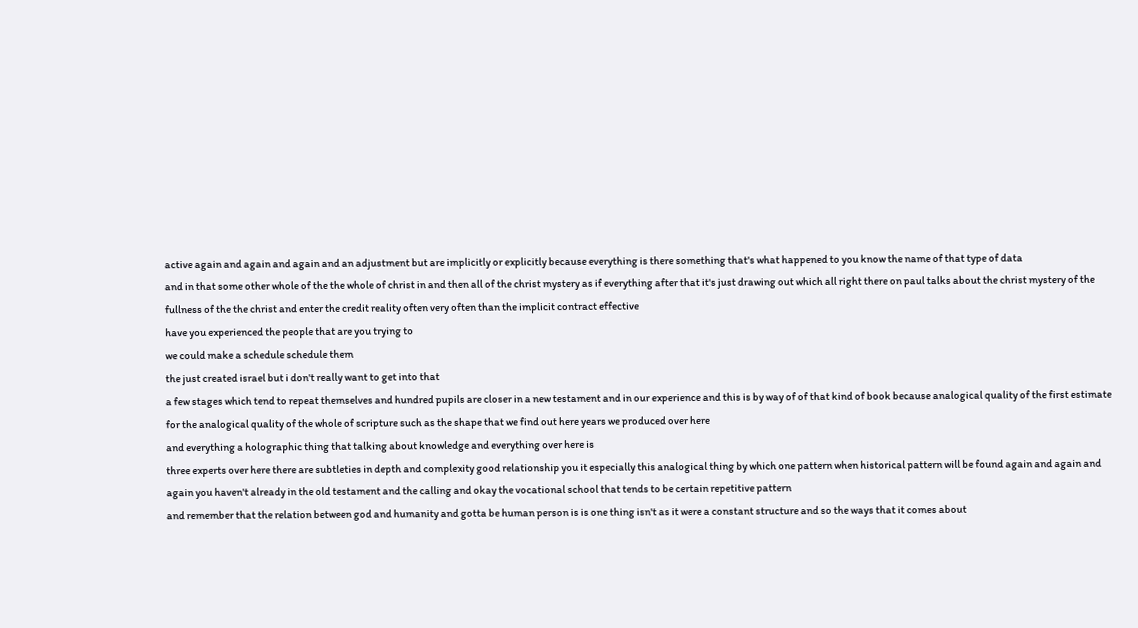active again and again and again and an adjustment but are implicitly or explicitly because everything is there something that's what happened to you know the name of that type of data
and in that some other whole of the the whole of christ in and then all of the christ mystery as if everything after that it's just drawing out which all right there on paul talks about the christ mystery of the fullness of the the christ and enter the credit reality often very often than the implicit contract effective
have you experienced the people that are you trying to
we could make a schedule schedule them
the just created israel but i don't really want to get into that
a few stages which tend to repeat themselves and hundred pupils are closer in a new testament and in our experience and this is by way of of that kind of book because analogical quality of the first estimate for the analogical quality of the whole of scripture such as the shape that we find out here years we produced over here
and everything a holographic thing that talking about knowledge and everything over here is
three experts over here there are subtleties in depth and complexity good relationship you it especially this analogical thing by which one pattern when historical pattern will be found again and again and again you haven't already in the old testament and the calling and okay the vocational school that tends to be certain repetitive pattern
and remember that the relation between god and humanity and gotta be human person is is one thing isn't as it were a constant structure and so the ways that it comes about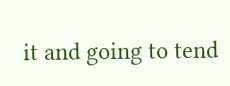it and going to tend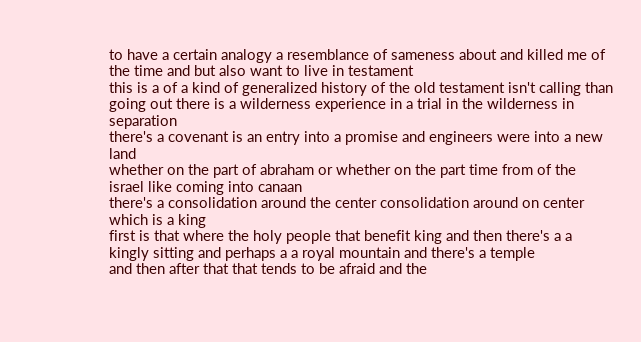to have a certain analogy a resemblance of sameness about and killed me of the time and but also want to live in testament
this is a of a kind of generalized history of the old testament isn't calling than going out there is a wilderness experience in a trial in the wilderness in separation
there's a covenant is an entry into a promise and engineers were into a new land
whether on the part of abraham or whether on the part time from of the israel like coming into canaan
there's a consolidation around the center consolidation around on center which is a king
first is that where the holy people that benefit king and then there's a a kingly sitting and perhaps a a royal mountain and there's a temple
and then after that that tends to be afraid and the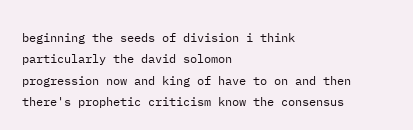beginning the seeds of division i think particularly the david solomon
progression now and king of have to on and then there's prophetic criticism know the consensus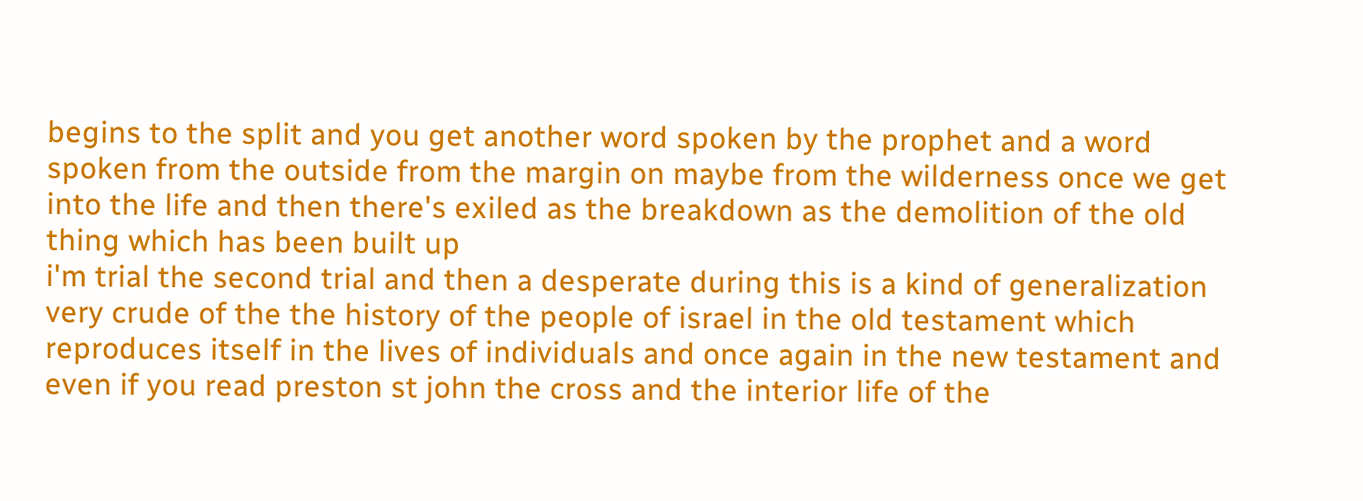begins to the split and you get another word spoken by the prophet and a word spoken from the outside from the margin on maybe from the wilderness once we get into the life and then there's exiled as the breakdown as the demolition of the old
thing which has been built up
i'm trial the second trial and then a desperate during this is a kind of generalization very crude of the the history of the people of israel in the old testament which reproduces itself in the lives of individuals and once again in the new testament and even if you read preston st john the cross and the interior life of the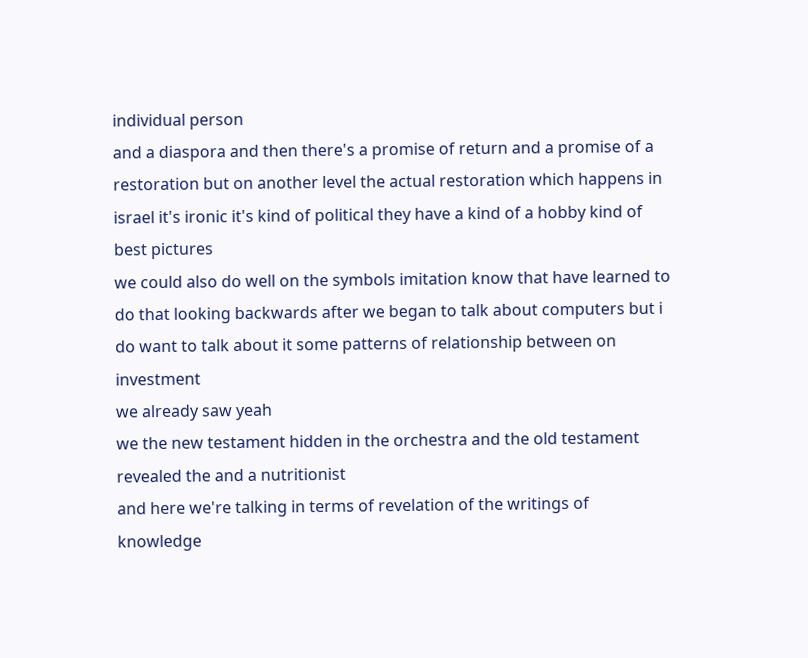individual person
and a diaspora and then there's a promise of return and a promise of a restoration but on another level the actual restoration which happens in israel it's ironic it's kind of political they have a kind of a hobby kind of best pictures
we could also do well on the symbols imitation know that have learned to do that looking backwards after we began to talk about computers but i do want to talk about it some patterns of relationship between on investment
we already saw yeah
we the new testament hidden in the orchestra and the old testament revealed the and a nutritionist
and here we're talking in terms of revelation of the writings of knowledge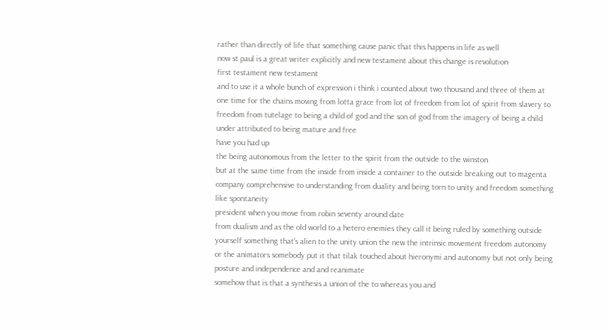rather than directly of life that something cause panic that this happens in life as well
now st paul is a great writer explicitly and new testament about this change is revolution
first testament new testament
and to use it a whole bunch of expression i think i counted about two thousand and three of them at one time for the chains moving from lotta grace from lot of freedom from lot of spirit from slavery to freedom from tutelage to being a child of god and the son of god from the imagery of being a child under attributed to being mature and free
have you had up
the being autonomous from the letter to the spirit from the outside to the winston
but at the same time from the inside from inside a container to the outside breaking out to magenta company comprehensive to understanding from duality and being torn to unity and freedom something like spontaneity
president when you move from robin seventy around date
from dualism and as the old world to a hetero enemies they call it being ruled by something outside yourself something that's alien to the unity union the new the intrinsic movement freedom autonomy or the animators somebody put it that tilak touched about hieronymi and autonomy but not only being posture and independence and and reanimate
somehow that is that a synthesis a union of the to whereas you and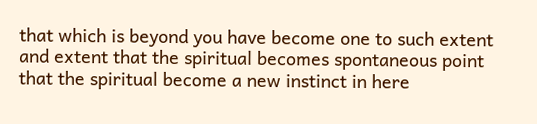that which is beyond you have become one to such extent and extent that the spiritual becomes spontaneous point that the spiritual become a new instinct in here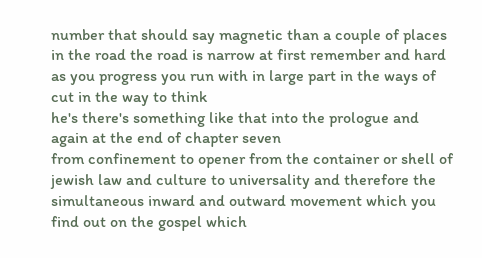number that should say magnetic than a couple of places in the road the road is narrow at first remember and hard as you progress you run with in large part in the ways of cut in the way to think
he's there's something like that into the prologue and again at the end of chapter seven
from confinement to opener from the container or shell of jewish law and culture to universality and therefore the simultaneous inward and outward movement which you find out on the gospel which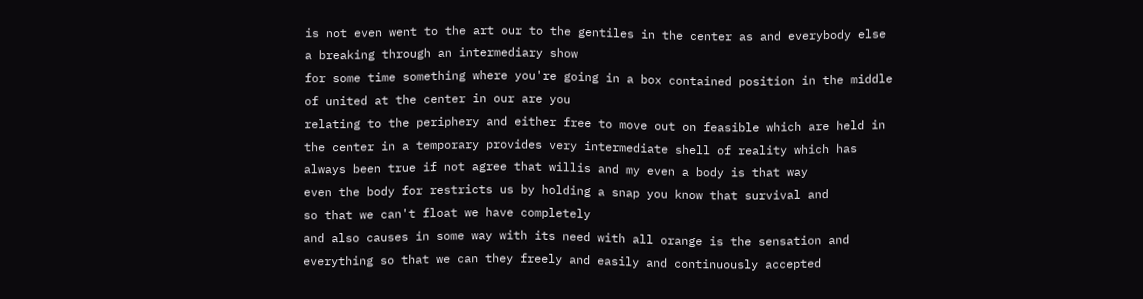is not even went to the art our to the gentiles in the center as and everybody else a breaking through an intermediary show
for some time something where you're going in a box contained position in the middle of united at the center in our are you
relating to the periphery and either free to move out on feasible which are held in the center in a temporary provides very intermediate shell of reality which has always been true if not agree that willis and my even a body is that way
even the body for restricts us by holding a snap you know that survival and
so that we can't float we have completely
and also causes in some way with its need with all orange is the sensation and everything so that we can they freely and easily and continuously accepted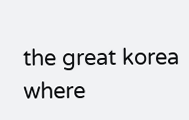the great korea where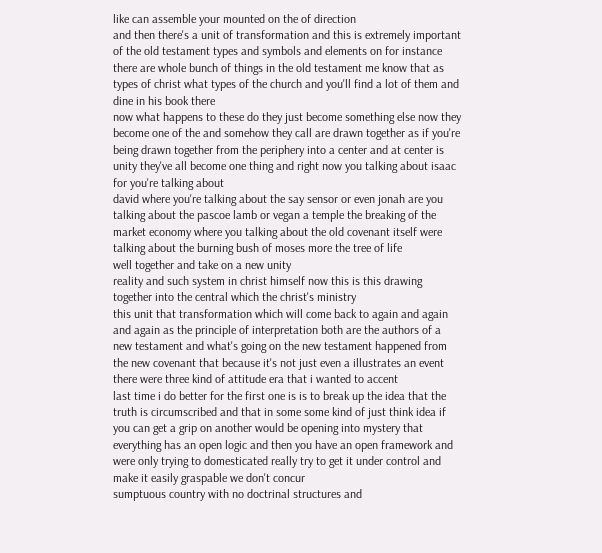like can assemble your mounted on the of direction
and then there's a unit of transformation and this is extremely important of the old testament types and symbols and elements on for instance there are whole bunch of things in the old testament me know that as types of christ what types of the church and you'll find a lot of them and dine in his book there
now what happens to these do they just become something else now they become one of the and somehow they call are drawn together as if you're being drawn together from the periphery into a center and at center is unity they've all become one thing and right now you talking about isaac for you're talking about
david where you're talking about the say sensor or even jonah are you talking about the pascoe lamb or vegan a temple the breaking of the market economy where you talking about the old covenant itself were talking about the burning bush of moses more the tree of life
well together and take on a new unity
reality and such system in christ himself now this is this drawing together into the central which the christ's ministry
this unit that transformation which will come back to again and again and again as the principle of interpretation both are the authors of a new testament and what's going on the new testament happened from the new covenant that because it's not just even a illustrates an event
there were three kind of attitude era that i wanted to accent
last time i do better for the first one is is to break up the idea that the truth is circumscribed and that in some some kind of just think idea if you can get a grip on another would be opening into mystery that everything has an open logic and then you have an open framework and were only trying to domesticated really try to get it under control and make it easily graspable we don't concur
sumptuous country with no doctrinal structures and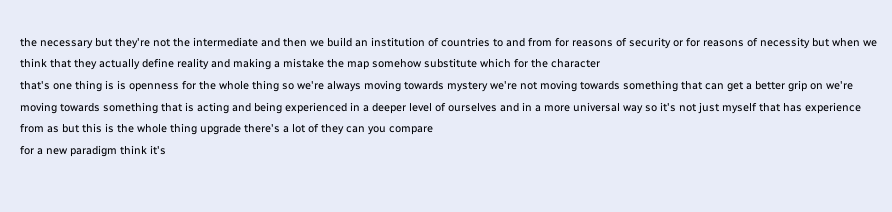the necessary but they're not the intermediate and then we build an institution of countries to and from for reasons of security or for reasons of necessity but when we think that they actually define reality and making a mistake the map somehow substitute which for the character
that's one thing is is openness for the whole thing so we're always moving towards mystery we're not moving towards something that can get a better grip on we're moving towards something that is acting and being experienced in a deeper level of ourselves and in a more universal way so it's not just myself that has experience from as but this is the whole thing upgrade there's a lot of they can you compare
for a new paradigm think it's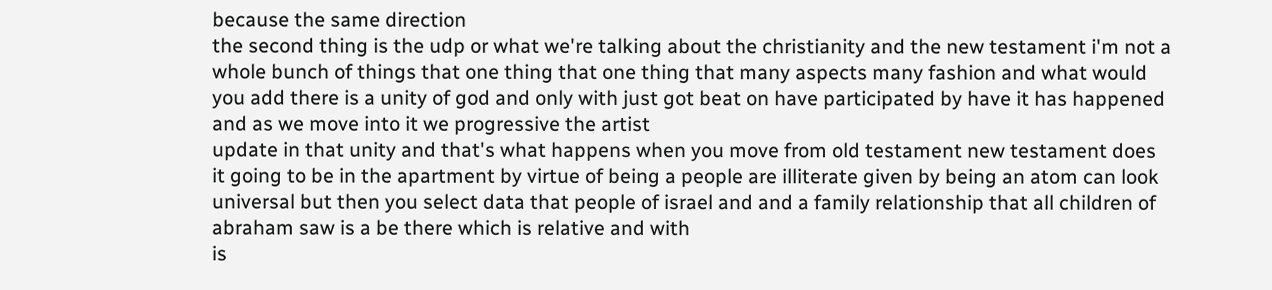because the same direction
the second thing is the udp or what we're talking about the christianity and the new testament i'm not a whole bunch of things that one thing that one thing that many aspects many fashion and what would you add there is a unity of god and only with just got beat on have participated by have it has happened and as we move into it we progressive the artist
update in that unity and that's what happens when you move from old testament new testament does it going to be in the apartment by virtue of being a people are illiterate given by being an atom can look universal but then you select data that people of israel and and a family relationship that all children of abraham saw is a be there which is relative and with
is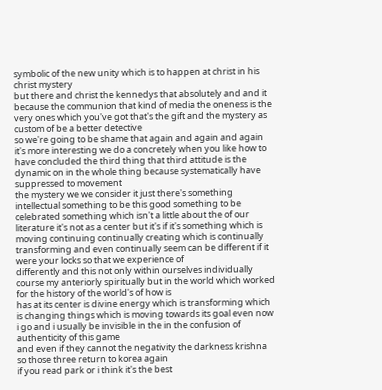symbolic of the new unity which is to happen at christ in his christ mystery
but there and christ the kennedys that absolutely and and it because the communion that kind of media the oneness is the very ones which you've got that's the gift and the mystery as custom of be a better detective
so we're going to be shame that again and again and again it's more interesting we do a concretely when you like how to have concluded the third thing that third attitude is the dynamic on in the whole thing because systematically have suppressed to movement
the mystery we we consider it just there's something intellectual something to be this good something to be celebrated something which isn't a little about the of our literature it's not as a center but it's if it's something which is moving continuing continually creating which is continually transforming and even continually seem can be different if it were your locks so that we experience of
differently and this not only within ourselves individually course my anteriorly spiritually but in the world which worked for the history of the world's of how is
has at its center is divine energy which is transforming which is changing things which is moving towards its goal even now i go and i usually be invisible in the in the confusion of authenticity of this game
and even if they cannot the negativity the darkness krishna so those three return to korea again
if you read park or i think it's the best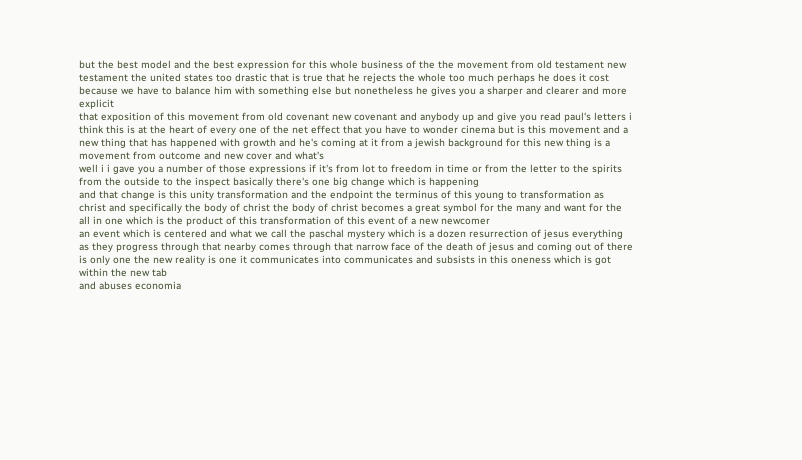but the best model and the best expression for this whole business of the the movement from old testament new testament the united states too drastic that is true that he rejects the whole too much perhaps he does it cost because we have to balance him with something else but nonetheless he gives you a sharper and clearer and more explicit
that exposition of this movement from old covenant new covenant and anybody up and give you read paul's letters i think this is at the heart of every one of the net effect that you have to wonder cinema but is this movement and a new thing that has happened with growth and he's coming at it from a jewish background for this new thing is a movement from outcome and new cover and what's
well i i gave you a number of those expressions if it's from lot to freedom in time or from the letter to the spirits from the outside to the inspect basically there's one big change which is happening
and that change is this unity transformation and the endpoint the terminus of this young to transformation as christ and specifically the body of christ the body of christ becomes a great symbol for the many and want for the all in one which is the product of this transformation of this event of a new newcomer
an event which is centered and what we call the paschal mystery which is a dozen resurrection of jesus everything as they progress through that nearby comes through that narrow face of the death of jesus and coming out of there is only one the new reality is one it communicates into communicates and subsists in this oneness which is got within the new tab
and abuses economia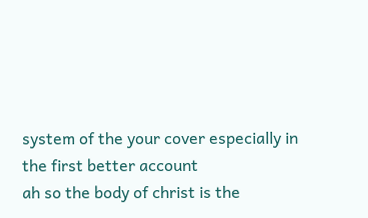system of the your cover especially in the first better account
ah so the body of christ is the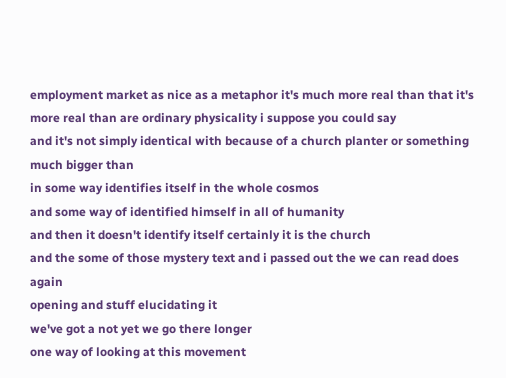employment market as nice as a metaphor it's much more real than that it's more real than are ordinary physicality i suppose you could say
and it's not simply identical with because of a church planter or something much bigger than
in some way identifies itself in the whole cosmos
and some way of identified himself in all of humanity
and then it doesn't identify itself certainly it is the church
and the some of those mystery text and i passed out the we can read does again
opening and stuff elucidating it
we've got a not yet we go there longer
one way of looking at this movement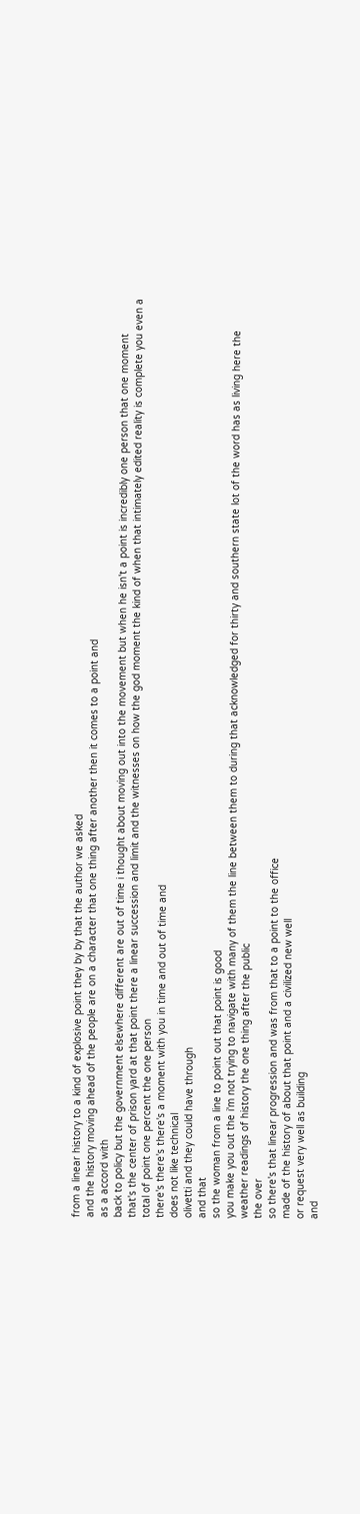from a linear history to a kind of explosive point they by by that the author we asked
and the history moving ahead of the people are on a character that one thing after another then it comes to a point and
as a accord with
back to policy but the government elsewhere different are out of time i thought about moving out into the movement but when he isn't a point is incredibly one person that one moment
that's the center of prison yard at that point there a linear succession and limit and the witnesses on how the god moment the kind of when that intimately edited reality is complete you even a total of point one percent the one person
there's there's there's a moment with you in time and out of time and
does not like technical
olivetti and they could have through
and that
so the woman from a line to point out that point is good
you make you out the i'm not trying to navigate with many of them the line between them to during that acknowledged for thirty and southern state lot of the word has as living here the weather readings of history the one thing after the public
the over
so there's that linear progression and was from that to a point to the office
made of the history of about that point and a civilized new well
or request very well as building
and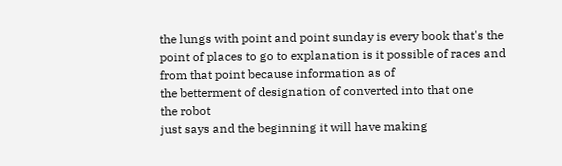the lungs with point and point sunday is every book that's the point of places to go to explanation is it possible of races and from that point because information as of
the betterment of designation of converted into that one
the robot
just says and the beginning it will have making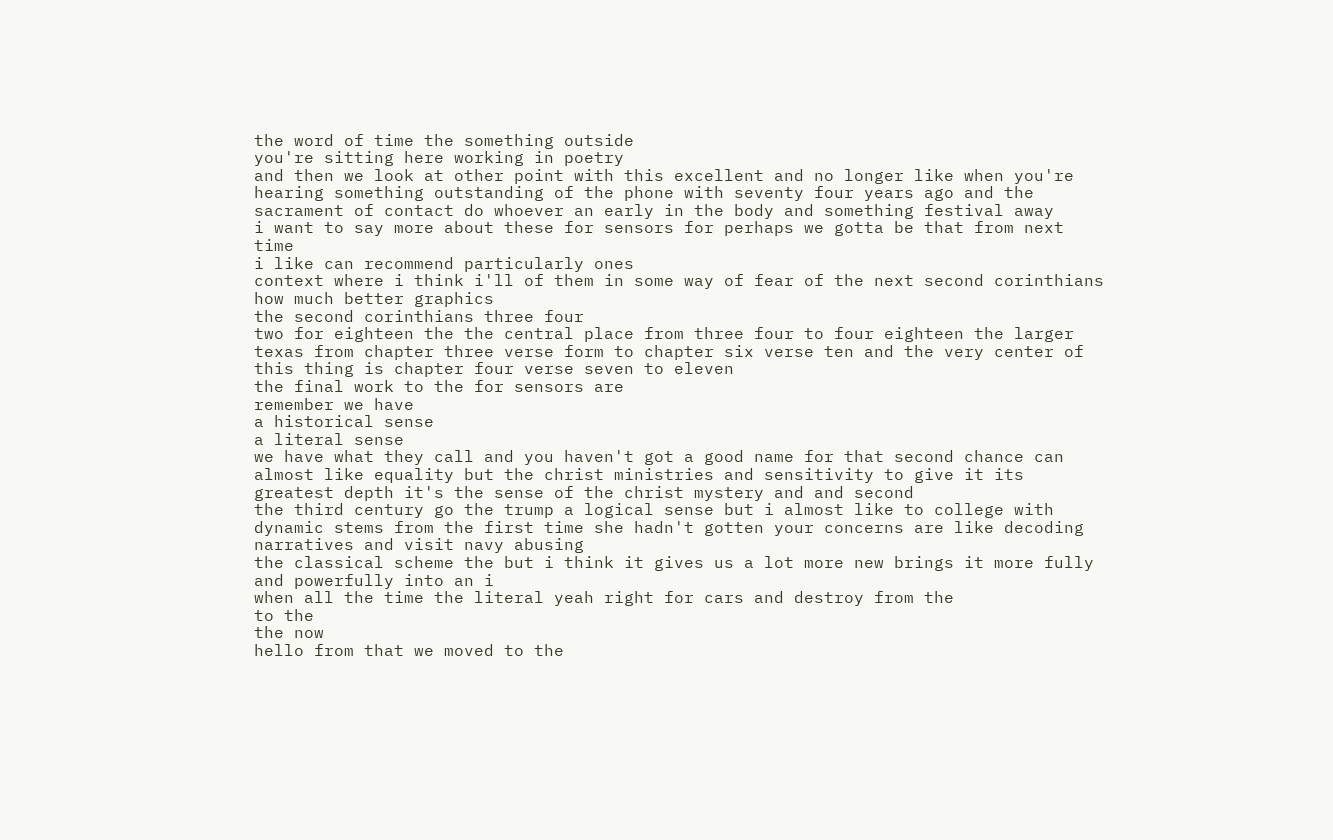the word of time the something outside
you're sitting here working in poetry
and then we look at other point with this excellent and no longer like when you're hearing something outstanding of the phone with seventy four years ago and the sacrament of contact do whoever an early in the body and something festival away
i want to say more about these for sensors for perhaps we gotta be that from next time
i like can recommend particularly ones
context where i think i'll of them in some way of fear of the next second corinthians
how much better graphics
the second corinthians three four
two for eighteen the the central place from three four to four eighteen the larger texas from chapter three verse form to chapter six verse ten and the very center of this thing is chapter four verse seven to eleven
the final work to the for sensors are
remember we have
a historical sense
a literal sense
we have what they call and you haven't got a good name for that second chance can almost like equality but the christ ministries and sensitivity to give it its greatest depth it's the sense of the christ mystery and and second
the third century go the trump a logical sense but i almost like to college with dynamic stems from the first time she hadn't gotten your concerns are like decoding narratives and visit navy abusing
the classical scheme the but i think it gives us a lot more new brings it more fully and powerfully into an i
when all the time the literal yeah right for cars and destroy from the
to the
the now
hello from that we moved to the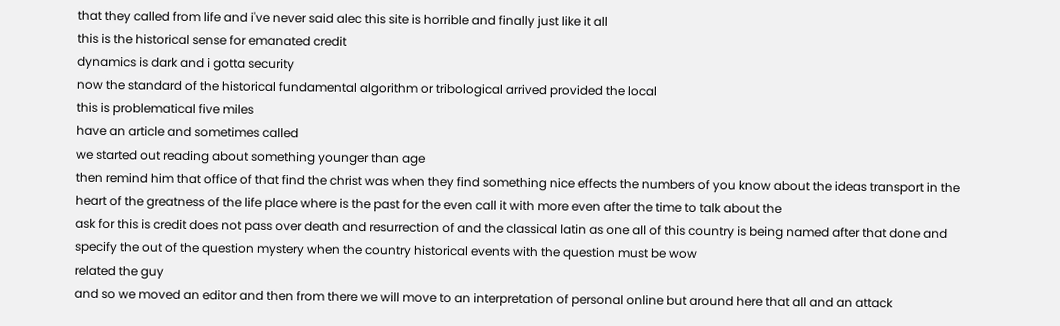that they called from life and i've never said alec this site is horrible and finally just like it all
this is the historical sense for emanated credit
dynamics is dark and i gotta security
now the standard of the historical fundamental algorithm or tribological arrived provided the local
this is problematical five miles
have an article and sometimes called
we started out reading about something younger than age
then remind him that office of that find the christ was when they find something nice effects the numbers of you know about the ideas transport in the heart of the greatness of the life place where is the past for the even call it with more even after the time to talk about the
ask for this is credit does not pass over death and resurrection of and the classical latin as one all of this country is being named after that done and specify the out of the question mystery when the country historical events with the question must be wow
related the guy
and so we moved an editor and then from there we will move to an interpretation of personal online but around here that all and an attack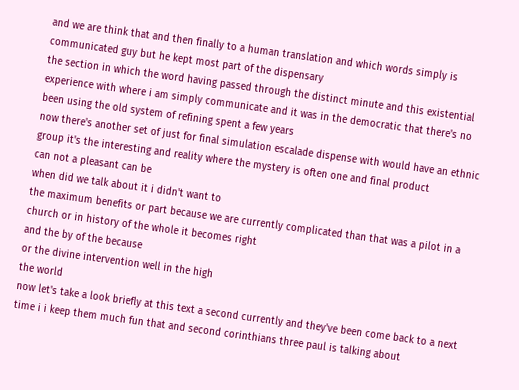and we are think that and then finally to a human translation and which words simply is communicated guy but he kept most part of the dispensary
the section in which the word having passed through the distinct minute and this existential experience with where i am simply communicate and it was in the democratic that there's no been using the old system of refining spent a few years
now there's another set of just for final simulation escalade dispense with would have an ethnic group it's the interesting and reality where the mystery is often one and final product
can not a pleasant can be
when did we talk about it i didn't want to
the maximum benefits or part because we are currently complicated than that was a pilot in a church or in history of the whole it becomes right
and the by of the because
or the divine intervention well in the high
the world
now let's take a look briefly at this text a second currently and they've been come back to a next time i i keep them much fun that and second corinthians three paul is talking about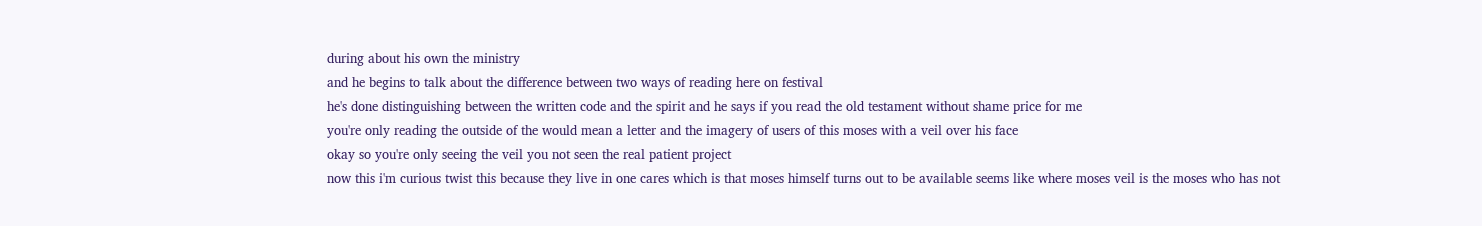during about his own the ministry
and he begins to talk about the difference between two ways of reading here on festival
he's done distinguishing between the written code and the spirit and he says if you read the old testament without shame price for me
you're only reading the outside of the would mean a letter and the imagery of users of this moses with a veil over his face
okay so you're only seeing the veil you not seen the real patient project
now this i'm curious twist this because they live in one cares which is that moses himself turns out to be available seems like where moses veil is the moses who has not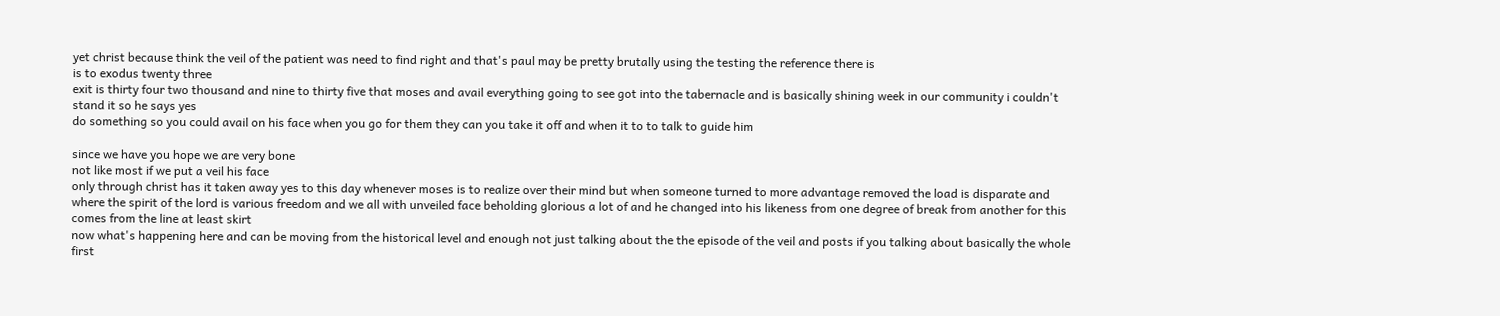yet christ because think the veil of the patient was need to find right and that's paul may be pretty brutally using the testing the reference there is
is to exodus twenty three
exit is thirty four two thousand and nine to thirty five that moses and avail everything going to see got into the tabernacle and is basically shining week in our community i couldn't stand it so he says yes
do something so you could avail on his face when you go for them they can you take it off and when it to to talk to guide him

since we have you hope we are very bone
not like most if we put a veil his face
only through christ has it taken away yes to this day whenever moses is to realize over their mind but when someone turned to more advantage removed the load is disparate and where the spirit of the lord is various freedom and we all with unveiled face beholding glorious a lot of and he changed into his likeness from one degree of break from another for this comes from the line at least skirt
now what's happening here and can be moving from the historical level and enough not just talking about the the episode of the veil and posts if you talking about basically the whole first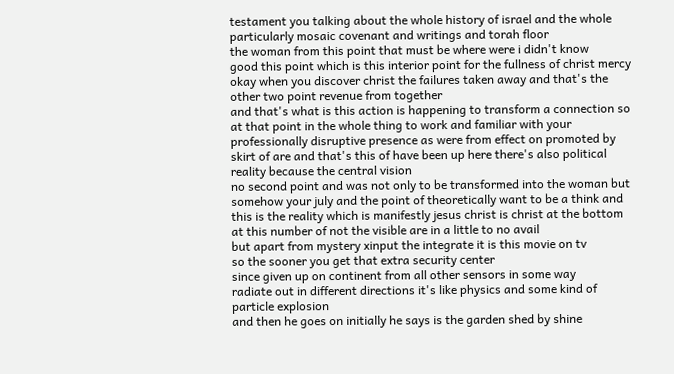testament you talking about the whole history of israel and the whole particularly mosaic covenant and writings and torah floor
the woman from this point that must be where were i didn't know
good this point which is this interior point for the fullness of christ mercy okay when you discover christ the failures taken away and that's the other two point revenue from together
and that's what is this action is happening to transform a connection so at that point in the whole thing to work and familiar with your professionally disruptive presence as were from effect on promoted by skirt of are and that's this of have been up here there's also political reality because the central vision
no second point and was not only to be transformed into the woman but somehow your july and the point of theoretically want to be a think and this is the reality which is manifestly jesus christ is christ at the bottom at this number of not the visible are in a little to no avail
but apart from mystery xinput the integrate it is this movie on tv
so the sooner you get that extra security center
since given up on continent from all other sensors in some way
radiate out in different directions it's like physics and some kind of particle explosion
and then he goes on initially he says is the garden shed by shine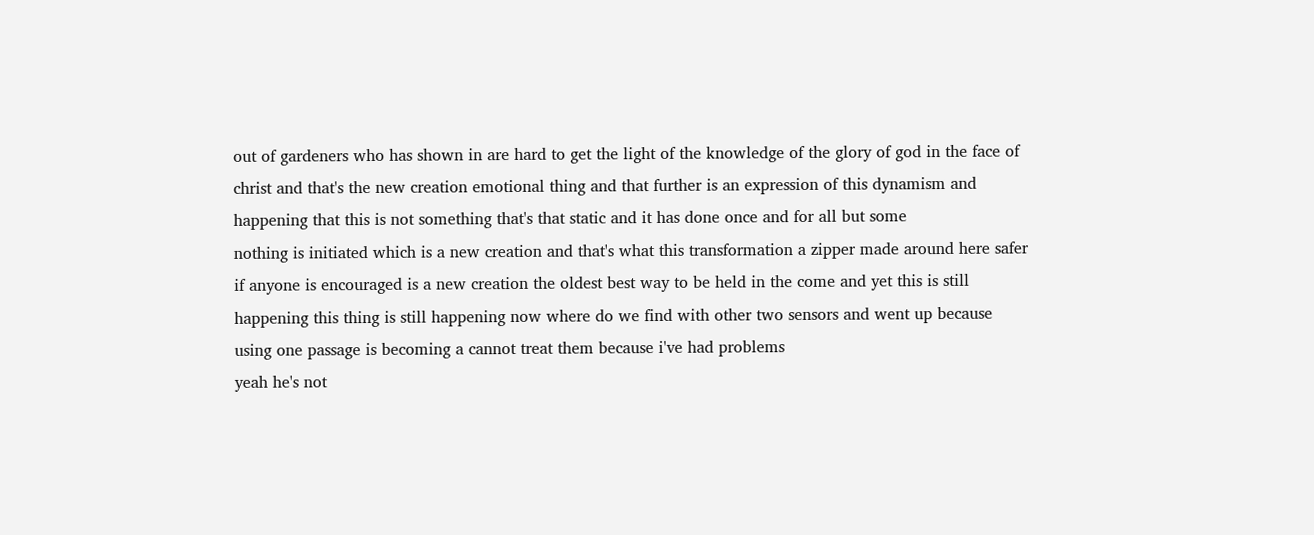out of gardeners who has shown in are hard to get the light of the knowledge of the glory of god in the face of christ and that's the new creation emotional thing and that further is an expression of this dynamism and happening that this is not something that's that static and it has done once and for all but some
nothing is initiated which is a new creation and that's what this transformation a zipper made around here safer if anyone is encouraged is a new creation the oldest best way to be held in the come and yet this is still happening this thing is still happening now where do we find with other two sensors and went up because using one passage is becoming a cannot treat them because i've had problems
yeah he's not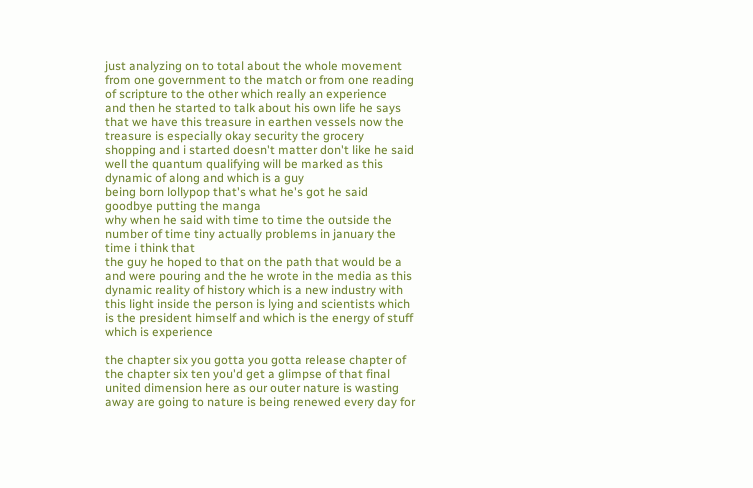just analyzing on to total about the whole movement from one government to the match or from one reading of scripture to the other which really an experience
and then he started to talk about his own life he says that we have this treasure in earthen vessels now the treasure is especially okay security the grocery shopping and i started doesn't matter don't like he said well the quantum qualifying will be marked as this dynamic of along and which is a guy
being born lollypop that's what he's got he said goodbye putting the manga
why when he said with time to time the outside the number of time tiny actually problems in january the time i think that
the guy he hoped to that on the path that would be a and were pouring and the he wrote in the media as this dynamic reality of history which is a new industry with this light inside the person is lying and scientists which is the president himself and which is the energy of stuff which is experience

the chapter six you gotta you gotta release chapter of the chapter six ten you'd get a glimpse of that final united dimension here as our outer nature is wasting away are going to nature is being renewed every day for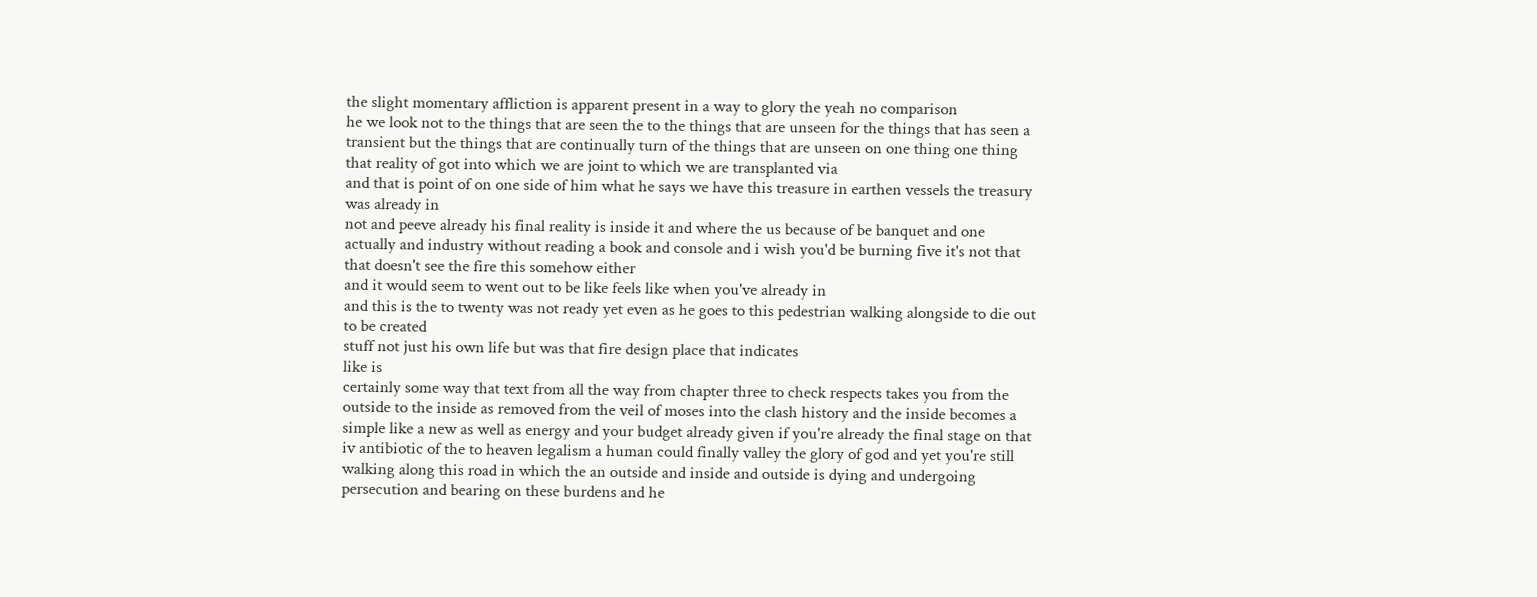the slight momentary affliction is apparent present in a way to glory the yeah no comparison
he we look not to the things that are seen the to the things that are unseen for the things that has seen a transient but the things that are continually turn of the things that are unseen on one thing one thing that reality of got into which we are joint to which we are transplanted via
and that is point of on one side of him what he says we have this treasure in earthen vessels the treasury was already in
not and peeve already his final reality is inside it and where the us because of be banquet and one actually and industry without reading a book and console and i wish you'd be burning five it's not that that doesn't see the fire this somehow either
and it would seem to went out to be like feels like when you've already in
and this is the to twenty was not ready yet even as he goes to this pedestrian walking alongside to die out to be created
stuff not just his own life but was that fire design place that indicates
like is
certainly some way that text from all the way from chapter three to check respects takes you from the outside to the inside as removed from the veil of moses into the clash history and the inside becomes a simple like a new as well as energy and your budget already given if you're already the final stage on that
iv antibiotic of the to heaven legalism a human could finally valley the glory of god and yet you're still walking along this road in which the an outside and inside and outside is dying and undergoing persecution and bearing on these burdens and he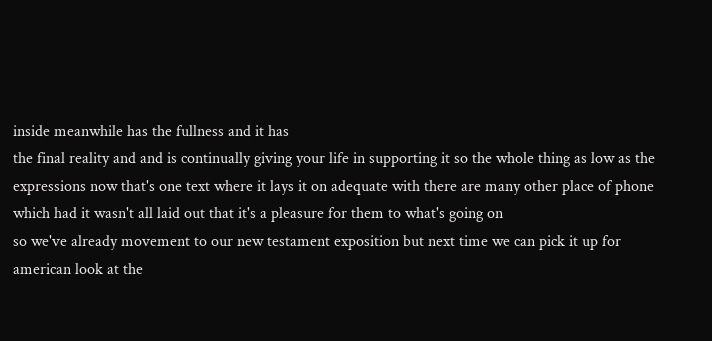inside meanwhile has the fullness and it has
the final reality and and is continually giving your life in supporting it so the whole thing as low as the expressions now that's one text where it lays it on adequate with there are many other place of phone which had it wasn't all laid out that it's a pleasure for them to what's going on
so we've already movement to our new testament exposition but next time we can pick it up for american look at the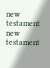new testament new testament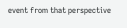event from that perspective